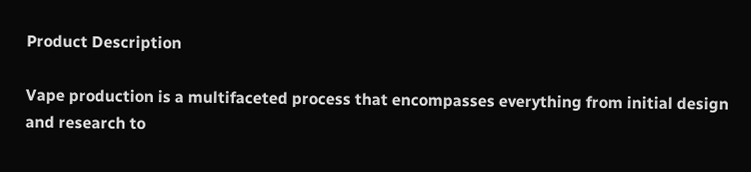Product Description

Vape production is a multifaceted process that encompasses everything from initial design and research to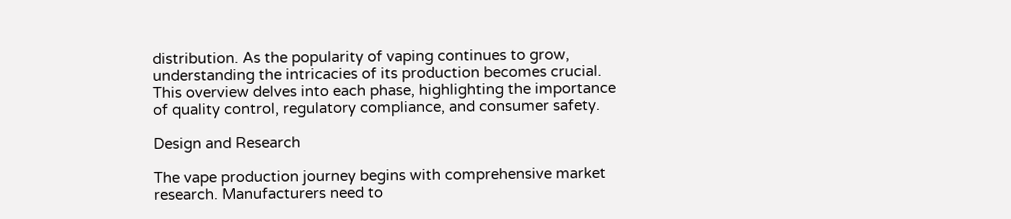distribution. As the popularity of vaping continues to grow, understanding the intricacies of its production becomes crucial. This overview delves into each phase, highlighting the importance of quality control, regulatory compliance, and consumer safety.

Design and Research

The vape production journey begins with comprehensive market research. Manufacturers need to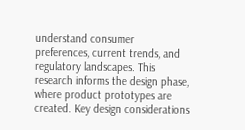understand consumer preferences, current trends, and regulatory landscapes. This research informs the design phase, where product prototypes are created. Key design considerations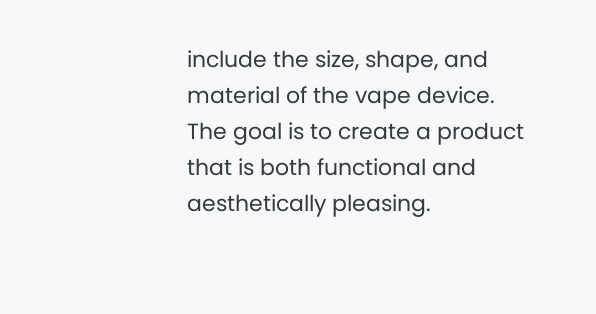include the size, shape, and material of the vape device. The goal is to create a product that is both functional and aesthetically pleasing.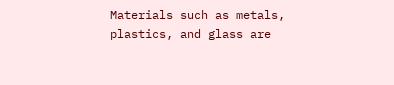Materials such as metals, plastics, and glass are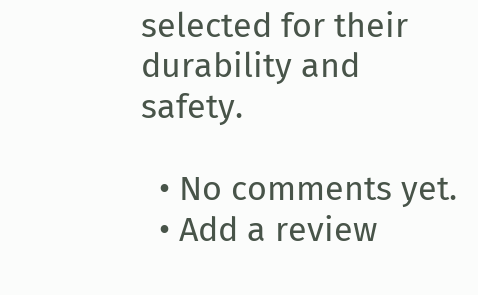selected for their durability and safety.

  • No comments yet.
  • Add a review